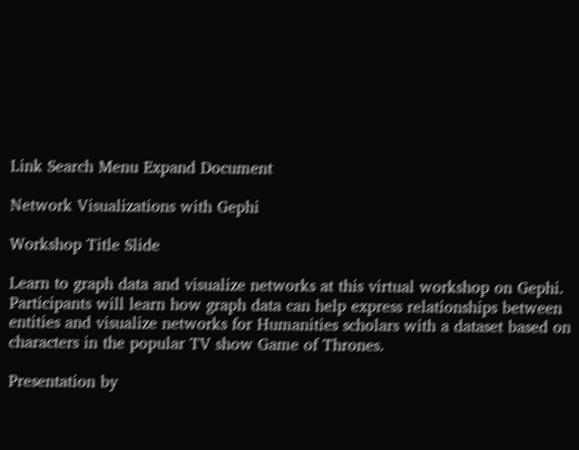Link Search Menu Expand Document

Network Visualizations with Gephi

Workshop Title Slide

Learn to graph data and visualize networks at this virtual workshop on Gephi. Participants will learn how graph data can help express relationships between entities and visualize networks for Humanities scholars with a dataset based on characters in the popular TV show Game of Thrones.

Presentation by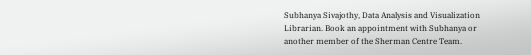Subhanya Sivajothy, Data Analysis and Visualization Librarian. Book an appointment with Subhanya or another member of the Sherman Centre Team.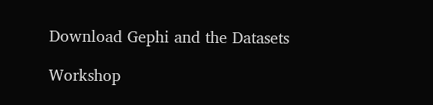Download Gephi and the Datasets

Workshop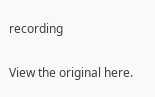recording

View the original here.